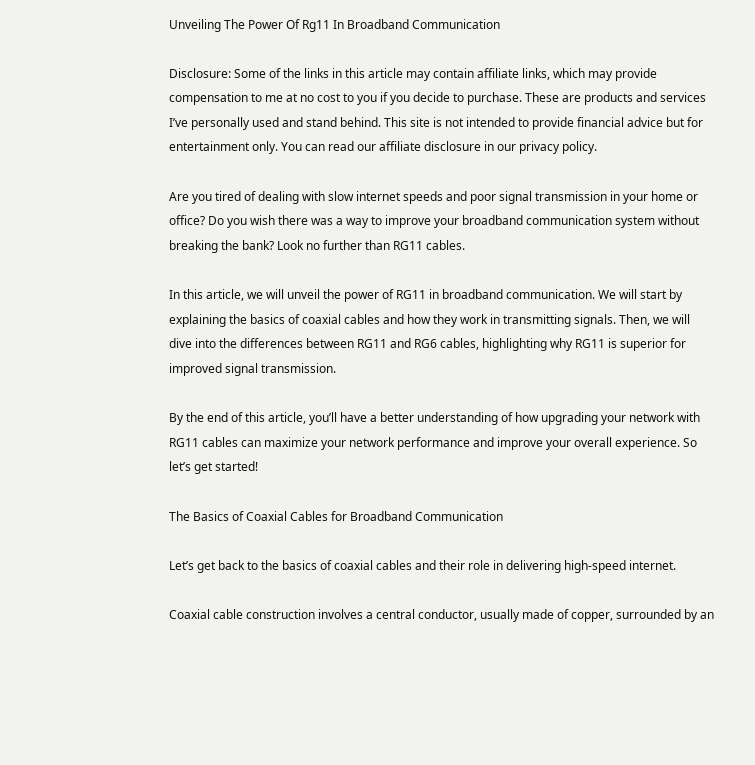Unveiling The Power Of Rg11 In Broadband Communication

Disclosure: Some of the links in this article may contain affiliate links, which may provide compensation to me at no cost to you if you decide to purchase. These are products and services I’ve personally used and stand behind. This site is not intended to provide financial advice but for entertainment only. You can read our affiliate disclosure in our privacy policy.

Are you tired of dealing with slow internet speeds and poor signal transmission in your home or office? Do you wish there was a way to improve your broadband communication system without breaking the bank? Look no further than RG11 cables.

In this article, we will unveil the power of RG11 in broadband communication. We will start by explaining the basics of coaxial cables and how they work in transmitting signals. Then, we will dive into the differences between RG11 and RG6 cables, highlighting why RG11 is superior for improved signal transmission.

By the end of this article, you’ll have a better understanding of how upgrading your network with RG11 cables can maximize your network performance and improve your overall experience. So let’s get started!

The Basics of Coaxial Cables for Broadband Communication

Let’s get back to the basics of coaxial cables and their role in delivering high-speed internet.

Coaxial cable construction involves a central conductor, usually made of copper, surrounded by an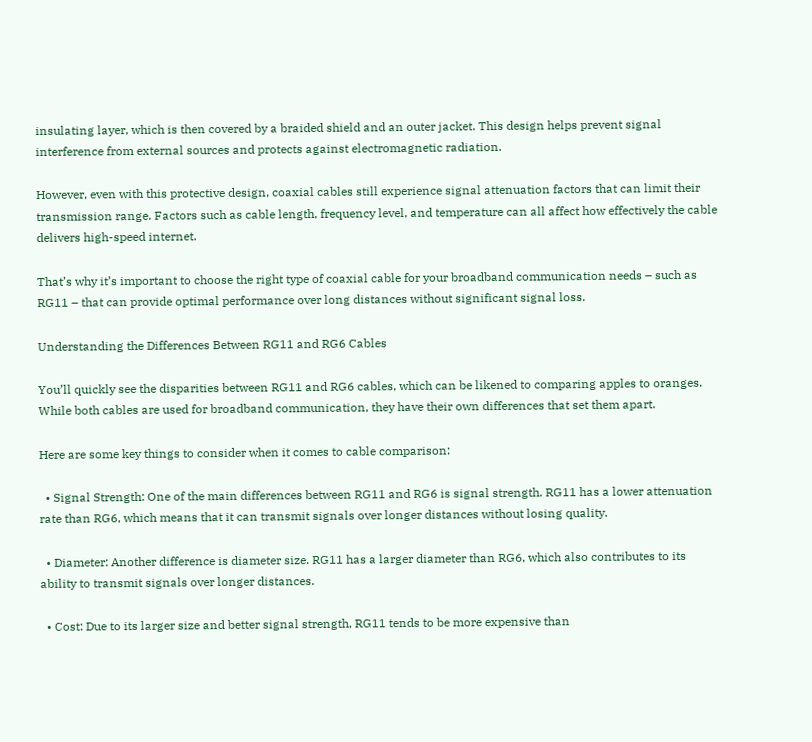insulating layer, which is then covered by a braided shield and an outer jacket. This design helps prevent signal interference from external sources and protects against electromagnetic radiation.

However, even with this protective design, coaxial cables still experience signal attenuation factors that can limit their transmission range. Factors such as cable length, frequency level, and temperature can all affect how effectively the cable delivers high-speed internet.

That’s why it’s important to choose the right type of coaxial cable for your broadband communication needs – such as RG11 – that can provide optimal performance over long distances without significant signal loss.

Understanding the Differences Between RG11 and RG6 Cables

You’ll quickly see the disparities between RG11 and RG6 cables, which can be likened to comparing apples to oranges. While both cables are used for broadband communication, they have their own differences that set them apart.

Here are some key things to consider when it comes to cable comparison:

  • Signal Strength: One of the main differences between RG11 and RG6 is signal strength. RG11 has a lower attenuation rate than RG6, which means that it can transmit signals over longer distances without losing quality.

  • Diameter: Another difference is diameter size. RG11 has a larger diameter than RG6, which also contributes to its ability to transmit signals over longer distances.

  • Cost: Due to its larger size and better signal strength, RG11 tends to be more expensive than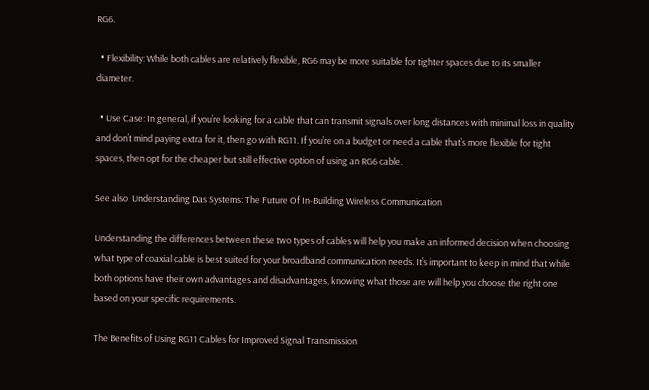RG6.

  • Flexibility: While both cables are relatively flexible, RG6 may be more suitable for tighter spaces due to its smaller diameter.

  • Use Case: In general, if you’re looking for a cable that can transmit signals over long distances with minimal loss in quality and don’t mind paying extra for it, then go with RG11. If you’re on a budget or need a cable that’s more flexible for tight spaces, then opt for the cheaper but still effective option of using an RG6 cable.

See also  Understanding Das Systems: The Future Of In-Building Wireless Communication

Understanding the differences between these two types of cables will help you make an informed decision when choosing what type of coaxial cable is best suited for your broadband communication needs. It’s important to keep in mind that while both options have their own advantages and disadvantages, knowing what those are will help you choose the right one based on your specific requirements.

The Benefits of Using RG11 Cables for Improved Signal Transmission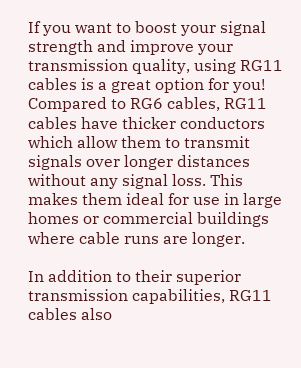If you want to boost your signal strength and improve your transmission quality, using RG11 cables is a great option for you! Compared to RG6 cables, RG11 cables have thicker conductors which allow them to transmit signals over longer distances without any signal loss. This makes them ideal for use in large homes or commercial buildings where cable runs are longer.

In addition to their superior transmission capabilities, RG11 cables also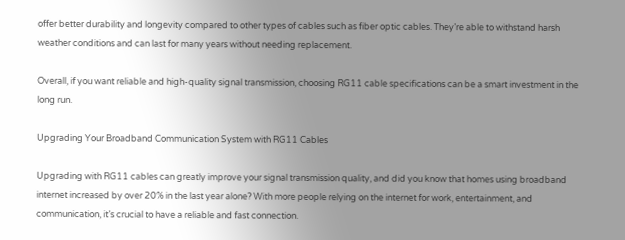offer better durability and longevity compared to other types of cables such as fiber optic cables. They’re able to withstand harsh weather conditions and can last for many years without needing replacement.

Overall, if you want reliable and high-quality signal transmission, choosing RG11 cable specifications can be a smart investment in the long run.

Upgrading Your Broadband Communication System with RG11 Cables

Upgrading with RG11 cables can greatly improve your signal transmission quality, and did you know that homes using broadband internet increased by over 20% in the last year alone? With more people relying on the internet for work, entertainment, and communication, it’s crucial to have a reliable and fast connection.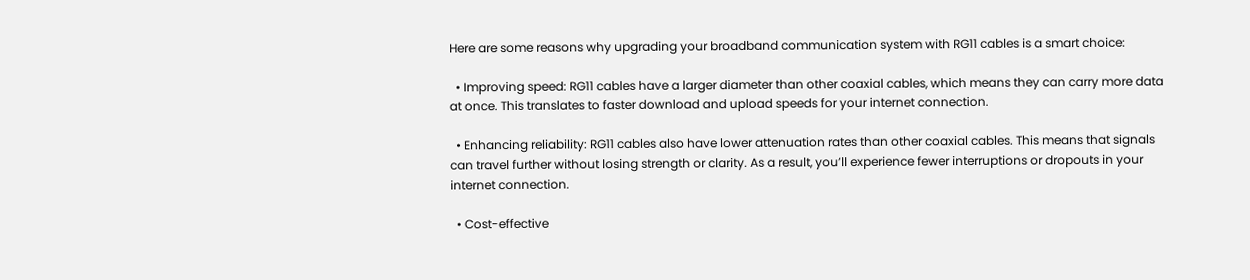Here are some reasons why upgrading your broadband communication system with RG11 cables is a smart choice:

  • Improving speed: RG11 cables have a larger diameter than other coaxial cables, which means they can carry more data at once. This translates to faster download and upload speeds for your internet connection.

  • Enhancing reliability: RG11 cables also have lower attenuation rates than other coaxial cables. This means that signals can travel further without losing strength or clarity. As a result, you’ll experience fewer interruptions or dropouts in your internet connection.

  • Cost-effective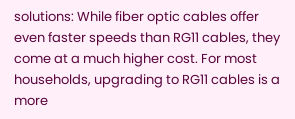solutions: While fiber optic cables offer even faster speeds than RG11 cables, they come at a much higher cost. For most households, upgrading to RG11 cables is a more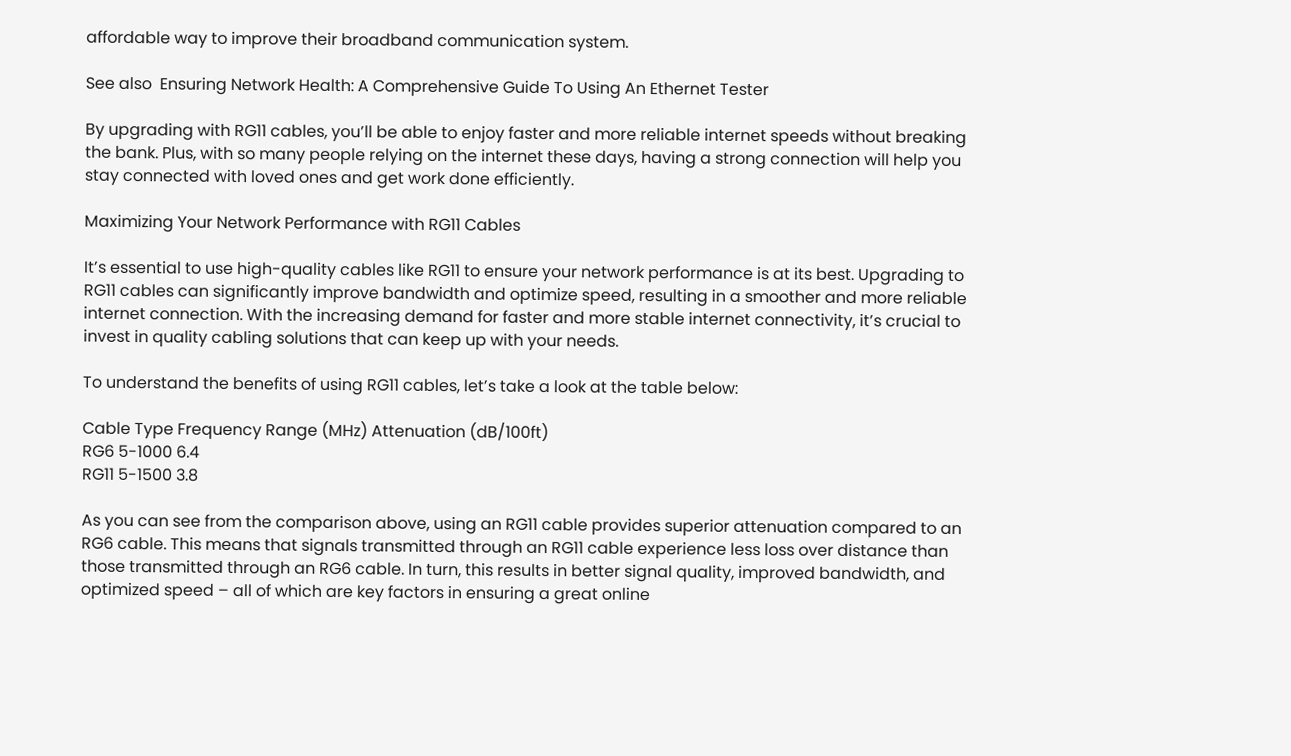affordable way to improve their broadband communication system.

See also  Ensuring Network Health: A Comprehensive Guide To Using An Ethernet Tester

By upgrading with RG11 cables, you’ll be able to enjoy faster and more reliable internet speeds without breaking the bank. Plus, with so many people relying on the internet these days, having a strong connection will help you stay connected with loved ones and get work done efficiently.

Maximizing Your Network Performance with RG11 Cables

It’s essential to use high-quality cables like RG11 to ensure your network performance is at its best. Upgrading to RG11 cables can significantly improve bandwidth and optimize speed, resulting in a smoother and more reliable internet connection. With the increasing demand for faster and more stable internet connectivity, it’s crucial to invest in quality cabling solutions that can keep up with your needs.

To understand the benefits of using RG11 cables, let’s take a look at the table below:

Cable Type Frequency Range (MHz) Attenuation (dB/100ft)
RG6 5-1000 6.4
RG11 5-1500 3.8

As you can see from the comparison above, using an RG11 cable provides superior attenuation compared to an RG6 cable. This means that signals transmitted through an RG11 cable experience less loss over distance than those transmitted through an RG6 cable. In turn, this results in better signal quality, improved bandwidth, and optimized speed – all of which are key factors in ensuring a great online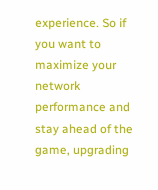experience. So if you want to maximize your network performance and stay ahead of the game, upgrading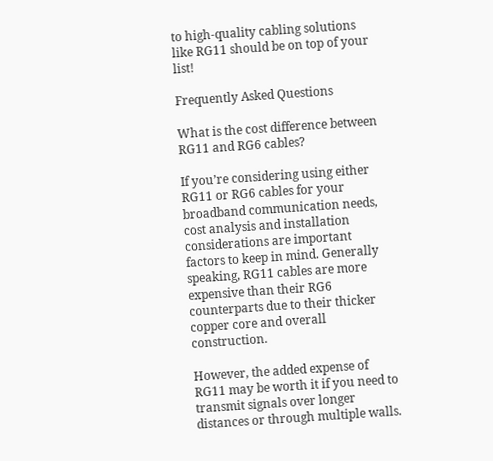to high-quality cabling solutions like RG11 should be on top of your list!

Frequently Asked Questions

What is the cost difference between RG11 and RG6 cables?

If you’re considering using either RG11 or RG6 cables for your broadband communication needs, cost analysis and installation considerations are important factors to keep in mind. Generally speaking, RG11 cables are more expensive than their RG6 counterparts due to their thicker copper core and overall construction.

However, the added expense of RG11 may be worth it if you need to transmit signals over longer distances or through multiple walls.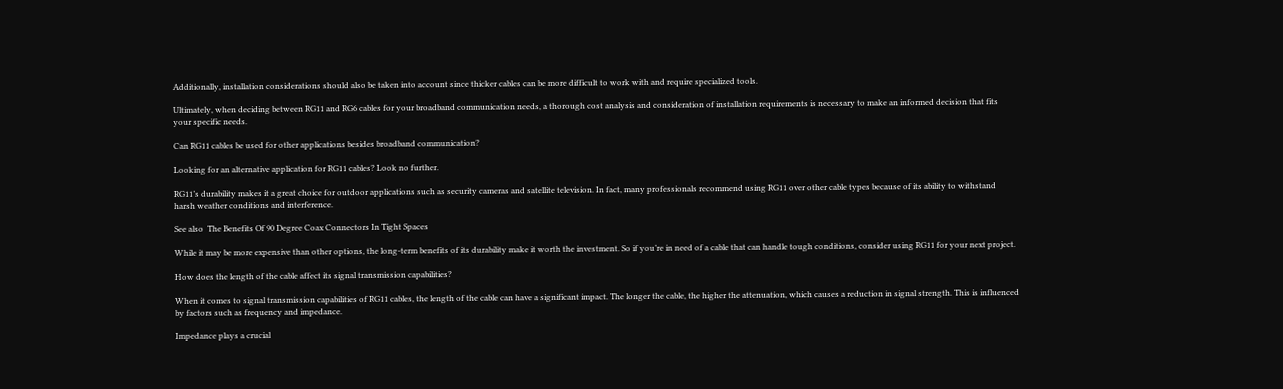Additionally, installation considerations should also be taken into account since thicker cables can be more difficult to work with and require specialized tools.

Ultimately, when deciding between RG11 and RG6 cables for your broadband communication needs, a thorough cost analysis and consideration of installation requirements is necessary to make an informed decision that fits your specific needs.

Can RG11 cables be used for other applications besides broadband communication?

Looking for an alternative application for RG11 cables? Look no further.

RG11’s durability makes it a great choice for outdoor applications such as security cameras and satellite television. In fact, many professionals recommend using RG11 over other cable types because of its ability to withstand harsh weather conditions and interference.

See also  The Benefits Of 90 Degree Coax Connectors In Tight Spaces

While it may be more expensive than other options, the long-term benefits of its durability make it worth the investment. So if you’re in need of a cable that can handle tough conditions, consider using RG11 for your next project.

How does the length of the cable affect its signal transmission capabilities?

When it comes to signal transmission capabilities of RG11 cables, the length of the cable can have a significant impact. The longer the cable, the higher the attenuation, which causes a reduction in signal strength. This is influenced by factors such as frequency and impedance.

Impedance plays a crucial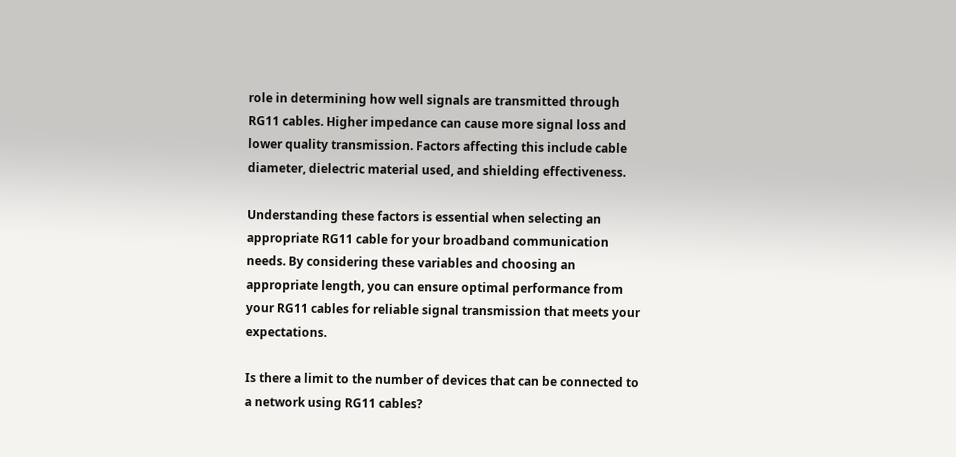role in determining how well signals are transmitted through RG11 cables. Higher impedance can cause more signal loss and lower quality transmission. Factors affecting this include cable diameter, dielectric material used, and shielding effectiveness.

Understanding these factors is essential when selecting an appropriate RG11 cable for your broadband communication needs. By considering these variables and choosing an appropriate length, you can ensure optimal performance from your RG11 cables for reliable signal transmission that meets your expectations.

Is there a limit to the number of devices that can be connected to a network using RG11 cables?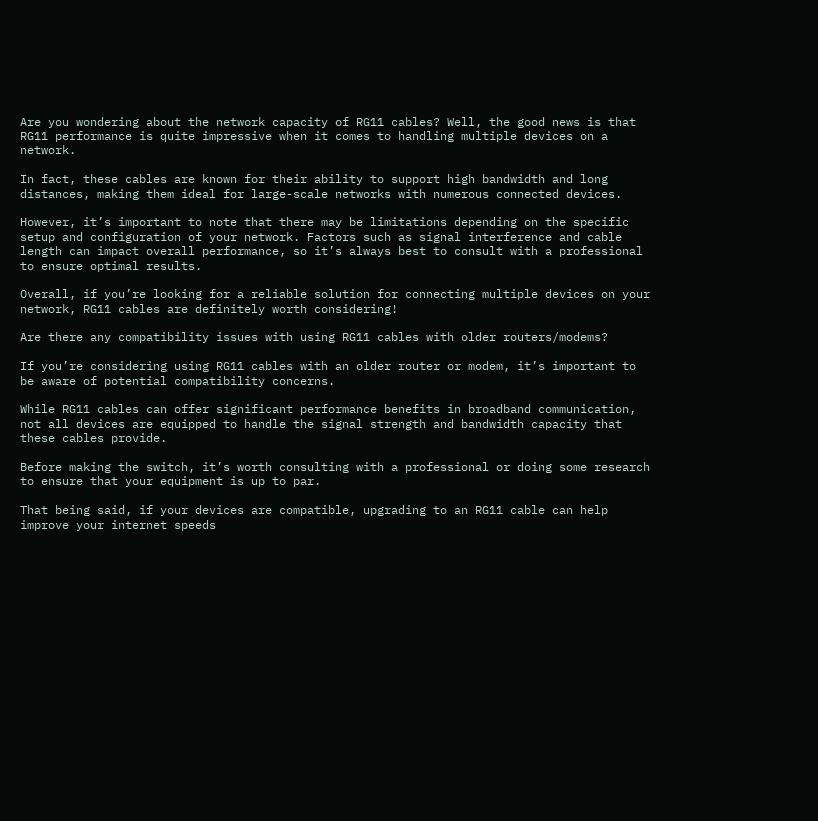Are you wondering about the network capacity of RG11 cables? Well, the good news is that RG11 performance is quite impressive when it comes to handling multiple devices on a network.

In fact, these cables are known for their ability to support high bandwidth and long distances, making them ideal for large-scale networks with numerous connected devices.

However, it’s important to note that there may be limitations depending on the specific setup and configuration of your network. Factors such as signal interference and cable length can impact overall performance, so it’s always best to consult with a professional to ensure optimal results.

Overall, if you’re looking for a reliable solution for connecting multiple devices on your network, RG11 cables are definitely worth considering!

Are there any compatibility issues with using RG11 cables with older routers/modems?

If you’re considering using RG11 cables with an older router or modem, it’s important to be aware of potential compatibility concerns.

While RG11 cables can offer significant performance benefits in broadband communication, not all devices are equipped to handle the signal strength and bandwidth capacity that these cables provide.

Before making the switch, it’s worth consulting with a professional or doing some research to ensure that your equipment is up to par.

That being said, if your devices are compatible, upgrading to an RG11 cable can help improve your internet speeds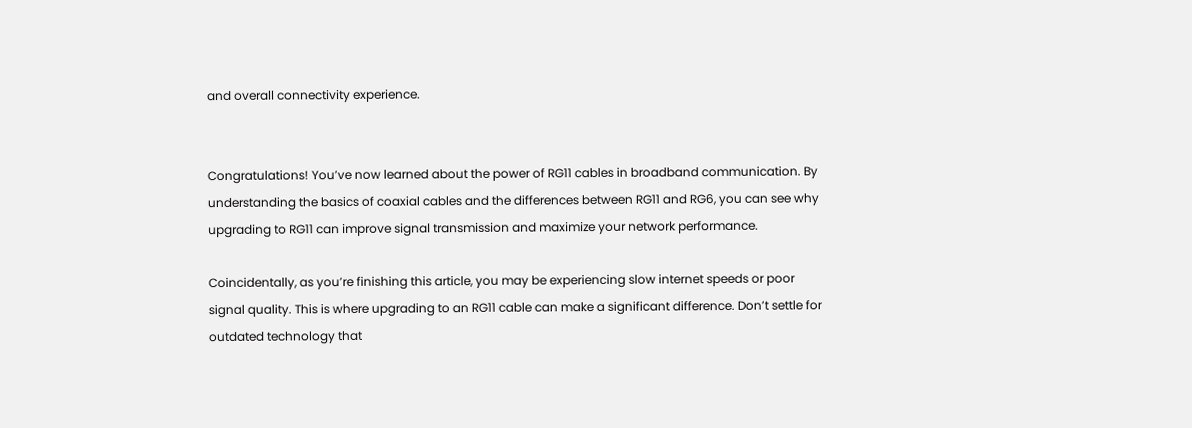and overall connectivity experience.


Congratulations! You’ve now learned about the power of RG11 cables in broadband communication. By understanding the basics of coaxial cables and the differences between RG11 and RG6, you can see why upgrading to RG11 can improve signal transmission and maximize your network performance.

Coincidentally, as you’re finishing this article, you may be experiencing slow internet speeds or poor signal quality. This is where upgrading to an RG11 cable can make a significant difference. Don’t settle for outdated technology that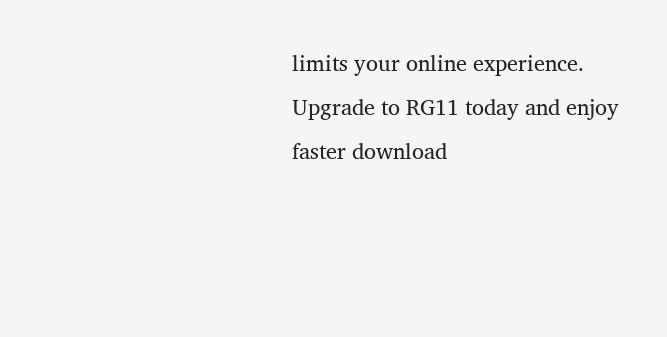limits your online experience. Upgrade to RG11 today and enjoy faster download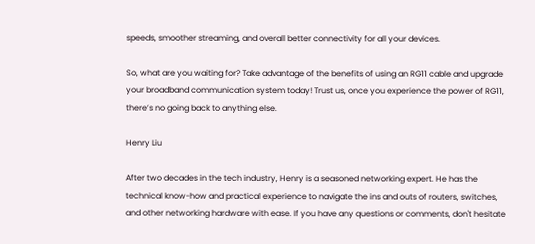speeds, smoother streaming, and overall better connectivity for all your devices.

So, what are you waiting for? Take advantage of the benefits of using an RG11 cable and upgrade your broadband communication system today! Trust us, once you experience the power of RG11, there’s no going back to anything else.

Henry Liu

After two decades in the tech industry, Henry is a seasoned networking expert. He has the technical know-how and practical experience to navigate the ins and outs of routers, switches, and other networking hardware with ease. If you have any questions or comments, don't hesitate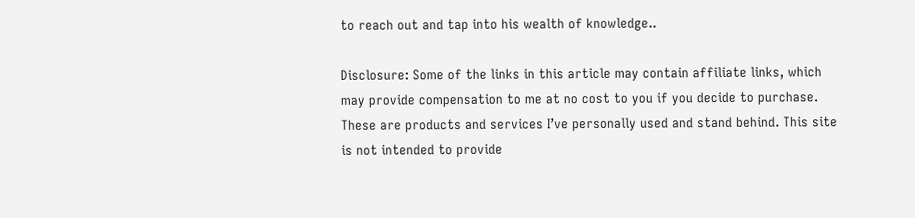to reach out and tap into his wealth of knowledge..

Disclosure: Some of the links in this article may contain affiliate links, which may provide compensation to me at no cost to you if you decide to purchase. These are products and services I’ve personally used and stand behind. This site is not intended to provide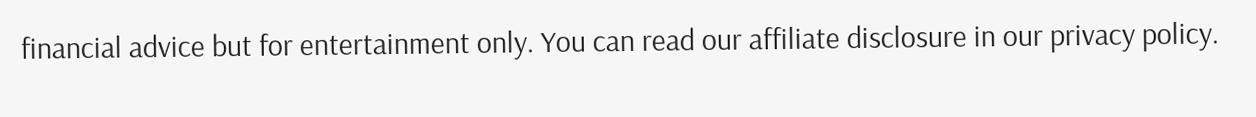financial advice but for entertainment only. You can read our affiliate disclosure in our privacy policy.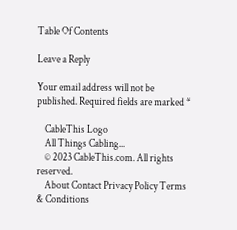Table Of Contents

Leave a Reply

Your email address will not be published. Required fields are marked *

    CableThis Logo
    All Things Cabling...
    © 2023 CableThis.com. All rights reserved.
    About Contact Privacy Policy Terms & Conditions